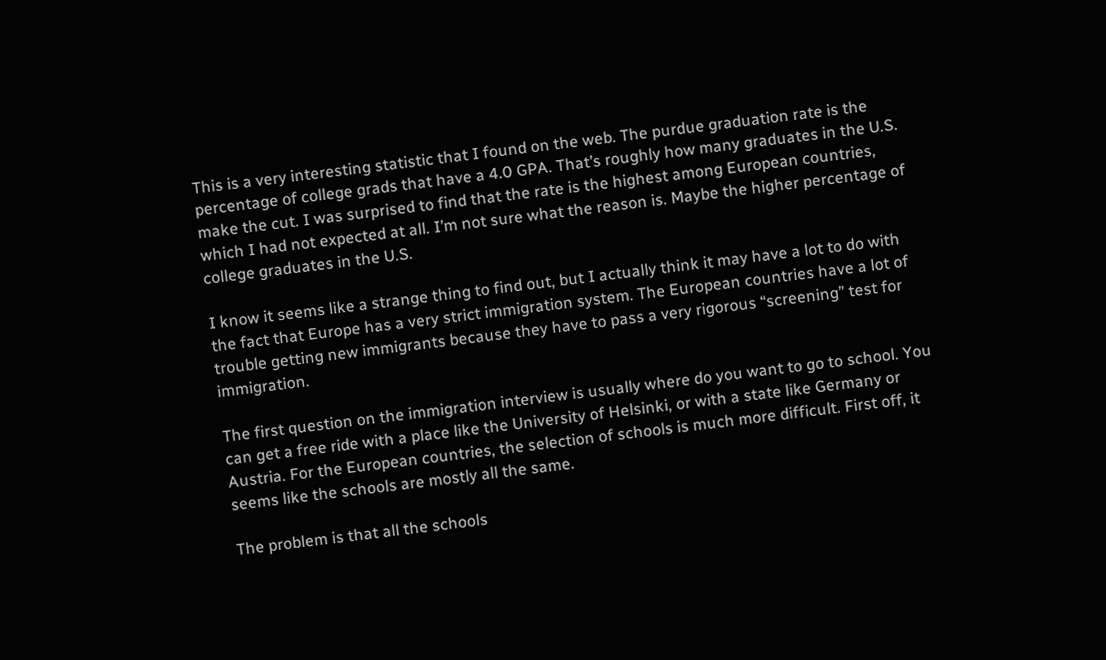This is a very interesting statistic that I found on the web. The purdue graduation rate is the percentage of college grads that have a 4.0 GPA. That’s roughly how many graduates in the U.S. make the cut. I was surprised to find that the rate is the highest among European countries, which I had not expected at all. I’m not sure what the reason is. Maybe the higher percentage of college graduates in the U.S.

I know it seems like a strange thing to find out, but I actually think it may have a lot to do with the fact that Europe has a very strict immigration system. The European countries have a lot of trouble getting new immigrants because they have to pass a very rigorous “screening” test for immigration.

The first question on the immigration interview is usually where do you want to go to school. You can get a free ride with a place like the University of Helsinki, or with a state like Germany or Austria. For the European countries, the selection of schools is much more difficult. First off, it seems like the schools are mostly all the same.

The problem is that all the schools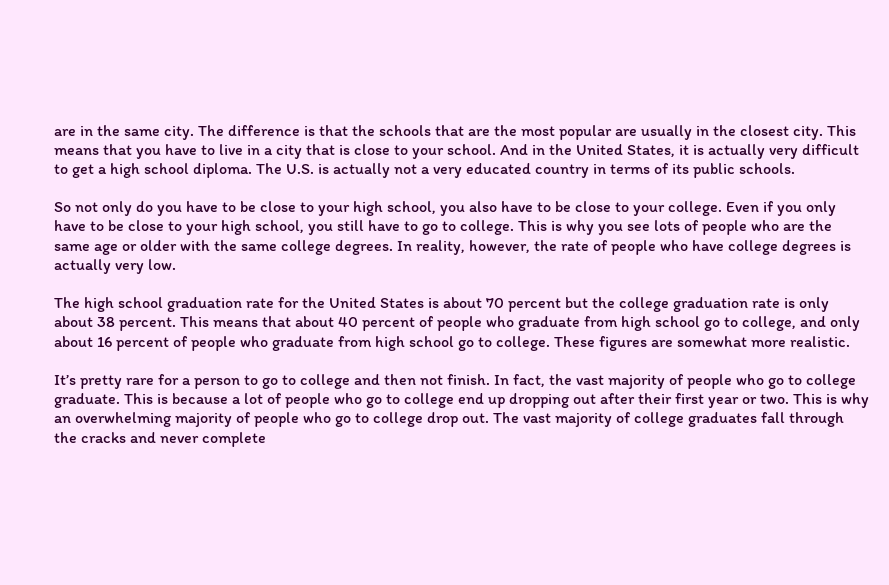are in the same city. The difference is that the schools that are the most popular are usually in the closest city. This means that you have to live in a city that is close to your school. And in the United States, it is actually very difficult to get a high school diploma. The U.S. is actually not a very educated country in terms of its public schools.

So not only do you have to be close to your high school, you also have to be close to your college. Even if you only have to be close to your high school, you still have to go to college. This is why you see lots of people who are the same age or older with the same college degrees. In reality, however, the rate of people who have college degrees is actually very low.

The high school graduation rate for the United States is about 70 percent but the college graduation rate is only about 38 percent. This means that about 40 percent of people who graduate from high school go to college, and only about 16 percent of people who graduate from high school go to college. These figures are somewhat more realistic.

It’s pretty rare for a person to go to college and then not finish. In fact, the vast majority of people who go to college graduate. This is because a lot of people who go to college end up dropping out after their first year or two. This is why an overwhelming majority of people who go to college drop out. The vast majority of college graduates fall through the cracks and never complete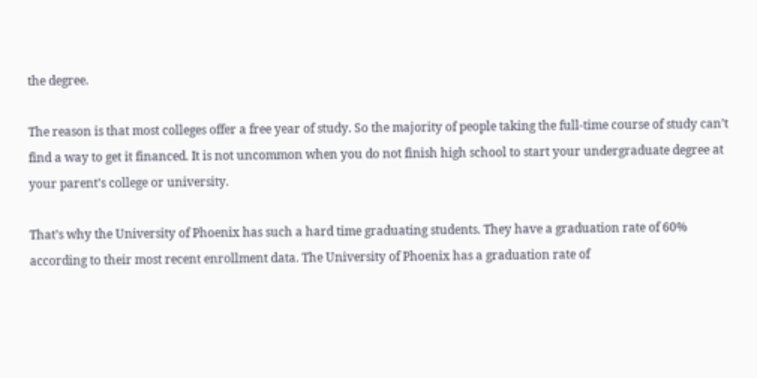the degree.

The reason is that most colleges offer a free year of study. So the majority of people taking the full-time course of study can’t find a way to get it financed. It is not uncommon when you do not finish high school to start your undergraduate degree at your parent’s college or university.

That’s why the University of Phoenix has such a hard time graduating students. They have a graduation rate of 60% according to their most recent enrollment data. The University of Phoenix has a graduation rate of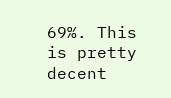69%. This is pretty decent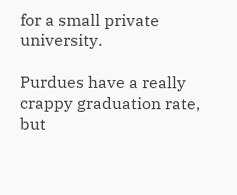for a small private university.

Purdues have a really crappy graduation rate, but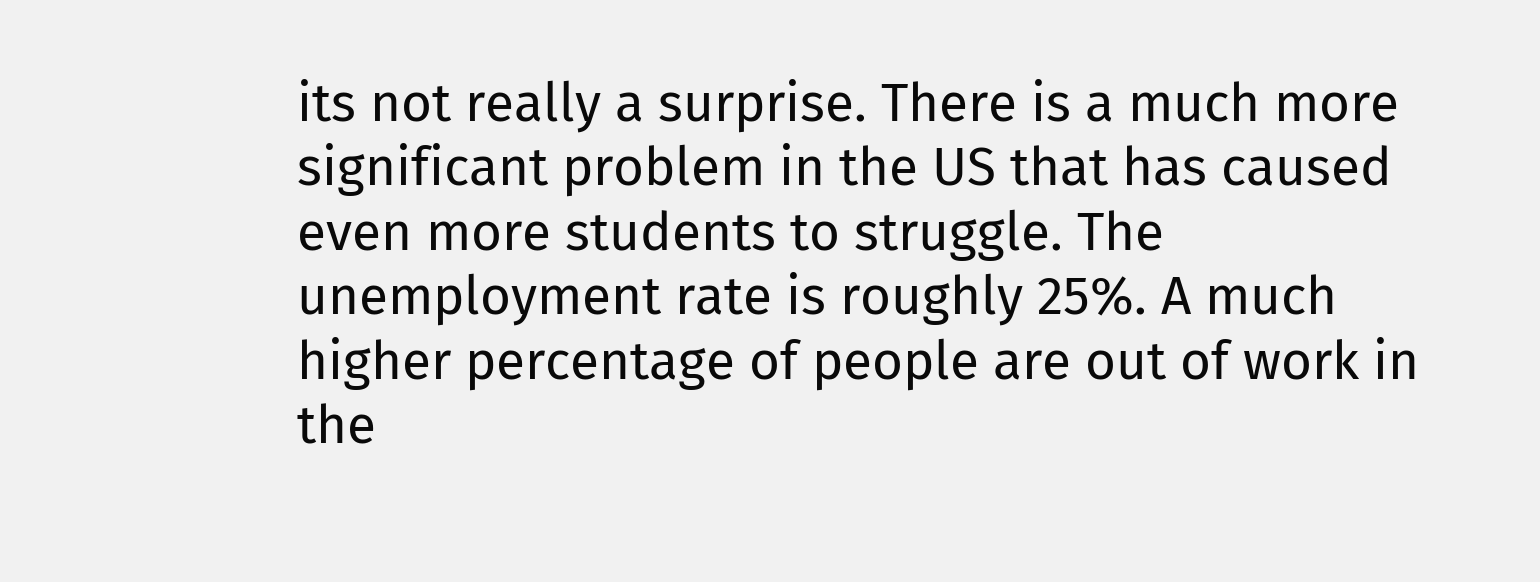its not really a surprise. There is a much more significant problem in the US that has caused even more students to struggle. The unemployment rate is roughly 25%. A much higher percentage of people are out of work in the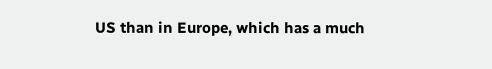US than in Europe, which has a much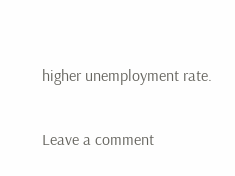higher unemployment rate.

Leave a comment